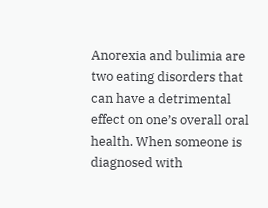Anorexia and bulimia are two eating disorders that can have a detrimental effect on one’s overall oral health. When someone is diagnosed with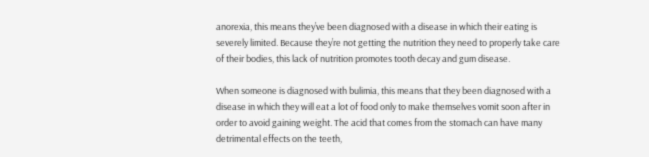anorexia, this means they’ve been diagnosed with a disease in which their eating is severely limited. Because they’re not getting the nutrition they need to properly take care of their bodies, this lack of nutrition promotes tooth decay and gum disease.

When someone is diagnosed with bulimia, this means that they been diagnosed with a disease in which they will eat a lot of food only to make themselves vomit soon after in order to avoid gaining weight. The acid that comes from the stomach can have many detrimental effects on the teeth,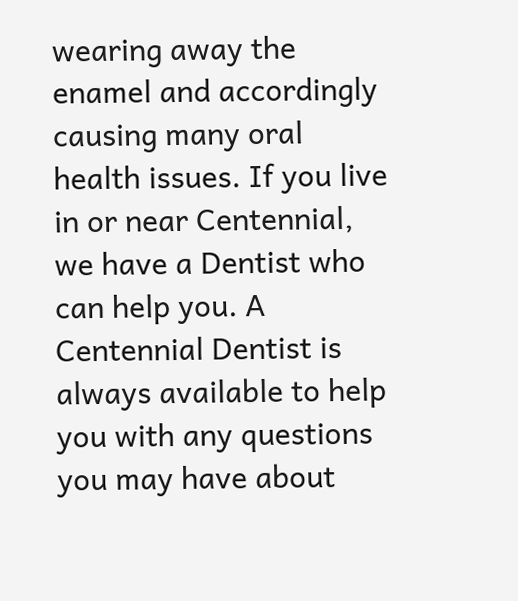wearing away the enamel and accordingly causing many oral health issues. If you live in or near Centennial, we have a Dentist who can help you. A Centennial Dentist is always available to help you with any questions you may have about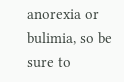anorexia or bulimia, so be sure to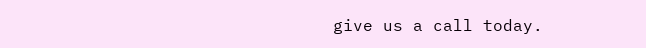give us a call today.